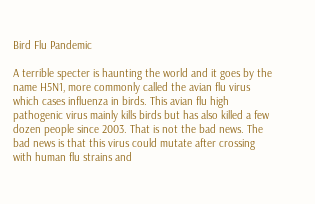Bird Flu Pandemic

A terrible specter is haunting the world and it goes by the name H5N1, more commonly called the avian flu virus which cases influenza in birds. This avian flu high pathogenic virus mainly kills birds but has also killed a few dozen people since 2003. That is not the bad news. The bad news is that this virus could mutate after crossing with human flu strains and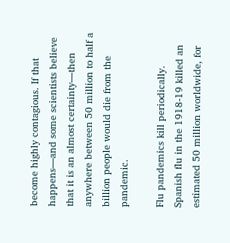become highly contagious. If that happens—and some scientists believe that it is an almost certainty—then anywhere between 50 million to half a billion people would die from the pandemic.

Flu pandemics kill periodically. Spanish flu in the 1918-19 killed an estimated 50 million worldwide, for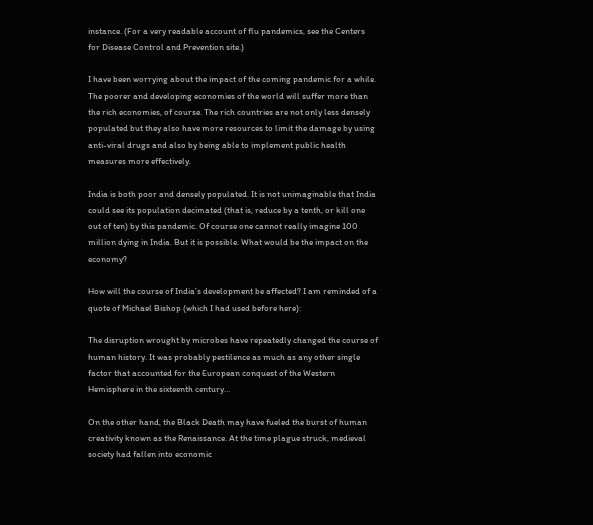instance. (For a very readable account of flu pandemics, see the Centers for Disease Control and Prevention site.)

I have been worrying about the impact of the coming pandemic for a while. The poorer and developing economies of the world will suffer more than the rich economies, of course. The rich countries are not only less densely populated but they also have more resources to limit the damage by using anti-viral drugs and also by being able to implement public health measures more effectively.

India is both poor and densely populated. It is not unimaginable that India could see its population decimated (that is, reduce by a tenth, or kill one out of ten) by this pandemic. Of course one cannot really imagine 100 million dying in India. But it is possible. What would be the impact on the economy?

How will the course of India’s development be affected? I am reminded of a quote of Michael Bishop (which I had used before here):

The disruption wrought by microbes have repeatedly changed the course of human history. It was probably pestilence as much as any other single factor that accounted for the European conquest of the Western Hemisphere in the sixteenth century…

On the other hand, the Black Death may have fueled the burst of human creativity known as the Renaissance. At the time plague struck, medieval society had fallen into economic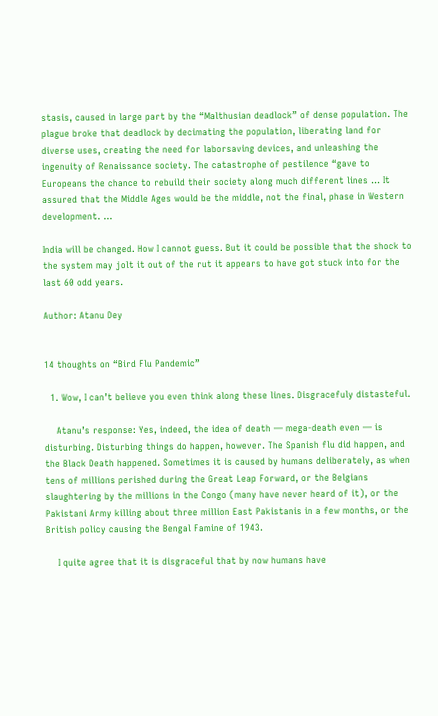stasis, caused in large part by the “Malthusian deadlock” of dense population. The plague broke that deadlock by decimating the population, liberating land for diverse uses, creating the need for laborsaving devices, and unleashing the ingenuity of Renaissance society. The catastrophe of pestilence “gave to Europeans the chance to rebuild their society along much different lines … It assured that the Middle Ages would be the middle, not the final, phase in Western development. …

India will be changed. How I cannot guess. But it could be possible that the shock to the system may jolt it out of the rut it appears to have got stuck into for the last 60 odd years.

Author: Atanu Dey


14 thoughts on “Bird Flu Pandemic”

  1. Wow, I can’t believe you even think along these lines. Disgracefuly distasteful.

    Atanu’s response: Yes, indeed, the idea of death — mega-death even — is disturbing. Disturbing things do happen, however. The Spanish flu did happen, and the Black Death happened. Sometimes it is caused by humans deliberately, as when tens of millions perished during the Great Leap Forward, or the Belgians slaughtering by the millions in the Congo (many have never heard of it), or the Pakistani Army killing about three million East Pakistanis in a few months, or the British policy causing the Bengal Famine of 1943.

    I quite agree that it is disgraceful that by now humans have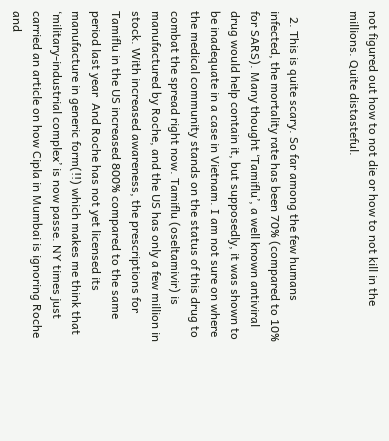not figured out how to not die or how to not kill in the millions. Quite distasteful.


  2. This is quite scary. So far among the few humans infected, the mortality rate has been 70% (compared to 10% for SARS). Many thought ‘Tamiflu’, a well known antiviral drug would help contain it, but supposedly, it was shown to be inadequate in a case in Vietnam. I am not sure on where the medical community stands on the status of this drug to combat the spread right now. Tamiflu (oseltamivir) is manufactured by Roche, and the US has only a few million in stock. With increased awareness, the prescriptions for Tamiflu in the US increased 800% compared to the same period last year  And Roche has not yet licensed its manufacture in generic form(!!) which makes me think that ‘military-industrial complex’ is now passe. NY times just carried an article on how Cipla in Mumbai is ignoring Roche and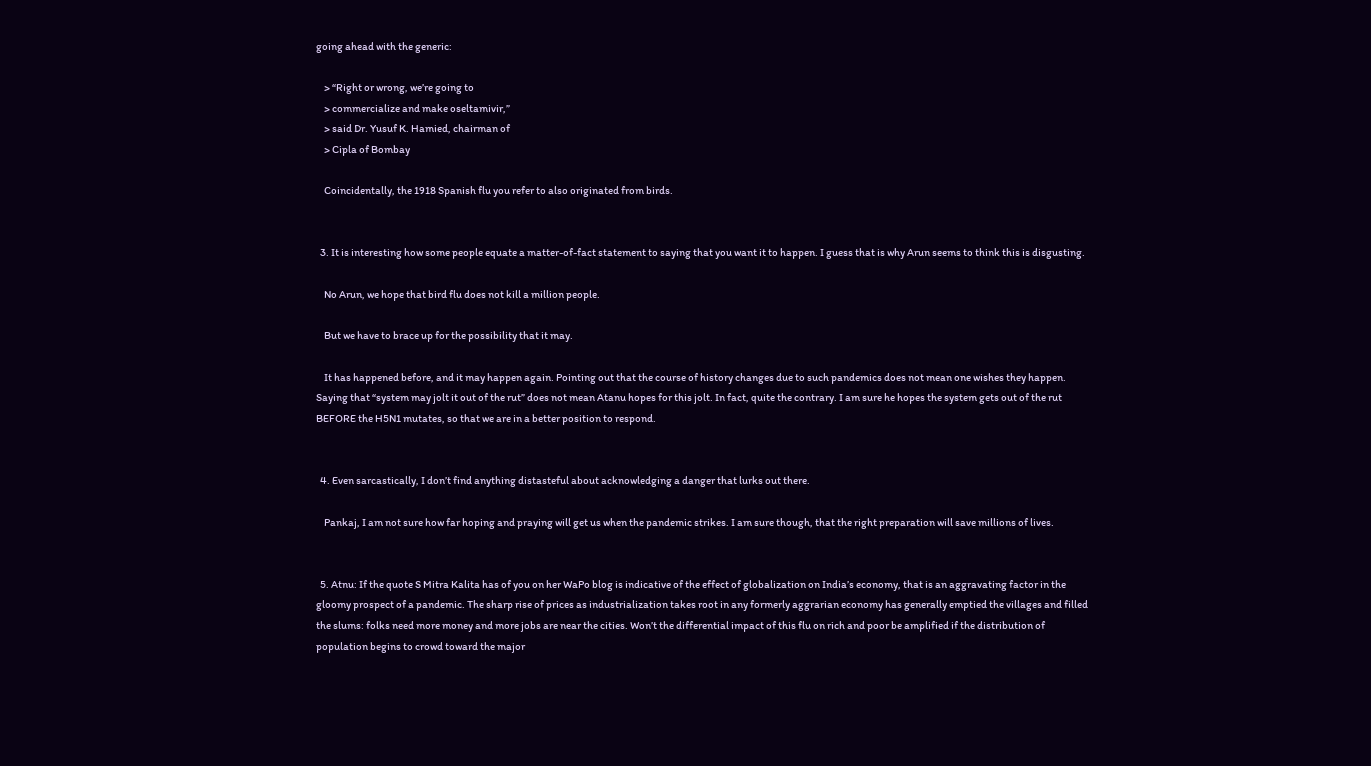going ahead with the generic:

    > “Right or wrong, we’re going to
    > commercialize and make oseltamivir,”
    > said Dr. Yusuf K. Hamied, chairman of
    > Cipla of Bombay

    Coincidentally, the 1918 Spanish flu you refer to also originated from birds.


  3. It is interesting how some people equate a matter-of-fact statement to saying that you want it to happen. I guess that is why Arun seems to think this is disgusting.

    No Arun, we hope that bird flu does not kill a million people.

    But we have to brace up for the possibility that it may.

    It has happened before, and it may happen again. Pointing out that the course of history changes due to such pandemics does not mean one wishes they happen. Saying that “system may jolt it out of the rut” does not mean Atanu hopes for this jolt. In fact, quite the contrary. I am sure he hopes the system gets out of the rut BEFORE the H5N1 mutates, so that we are in a better position to respond.


  4. Even sarcastically, I don’t find anything distasteful about acknowledging a danger that lurks out there.

    Pankaj, I am not sure how far hoping and praying will get us when the pandemic strikes. I am sure though, that the right preparation will save millions of lives.


  5. Atnu: If the quote S Mitra Kalita has of you on her WaPo blog is indicative of the effect of globalization on India’s economy, that is an aggravating factor in the gloomy prospect of a pandemic. The sharp rise of prices as industrialization takes root in any formerly aggrarian economy has generally emptied the villages and filled the slums: folks need more money and more jobs are near the cities. Won’t the differential impact of this flu on rich and poor be amplified if the distribution of population begins to crowd toward the major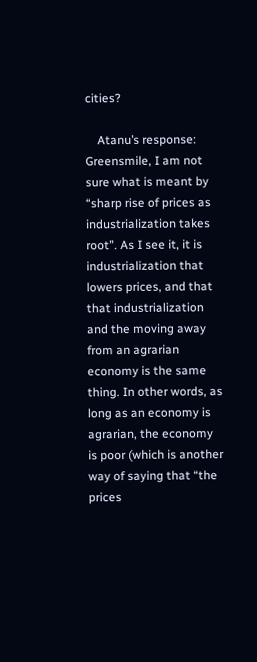cities?

    Atanu’s response: Greensmile, I am not sure what is meant by “sharp rise of prices as industrialization takes root”. As I see it, it is industrialization that lowers prices, and that that industrialization and the moving away from an agrarian economy is the same thing. In other words, as long as an economy is agrarian, the economy is poor (which is another way of saying that “the prices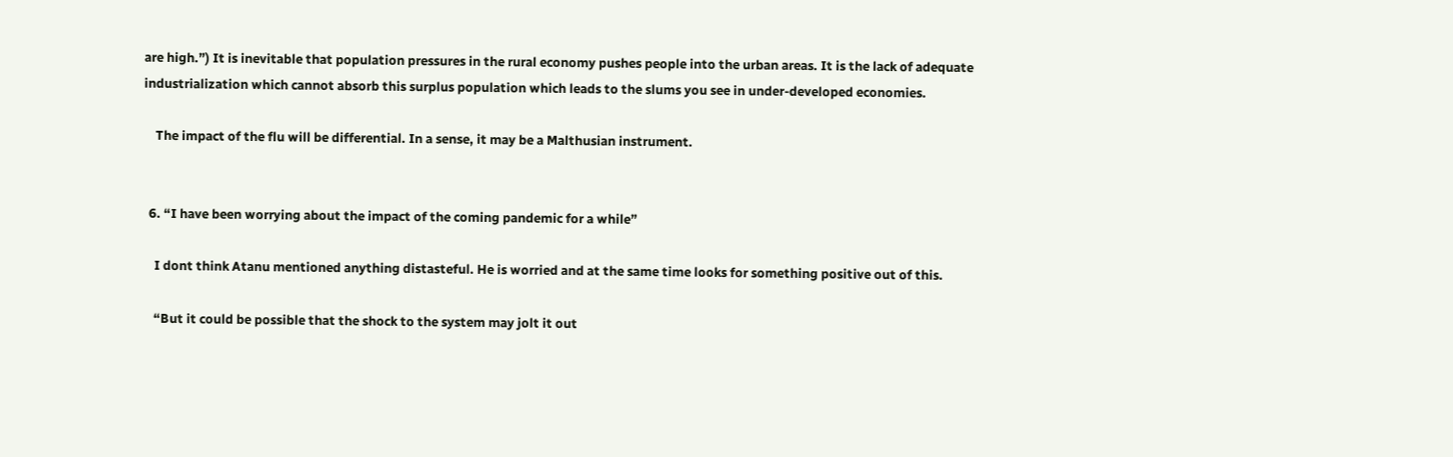are high.”) It is inevitable that population pressures in the rural economy pushes people into the urban areas. It is the lack of adequate industrialization which cannot absorb this surplus population which leads to the slums you see in under-developed economies.

    The impact of the flu will be differential. In a sense, it may be a Malthusian instrument.


  6. “I have been worrying about the impact of the coming pandemic for a while”

    I dont think Atanu mentioned anything distasteful. He is worried and at the same time looks for something positive out of this.

    “But it could be possible that the shock to the system may jolt it out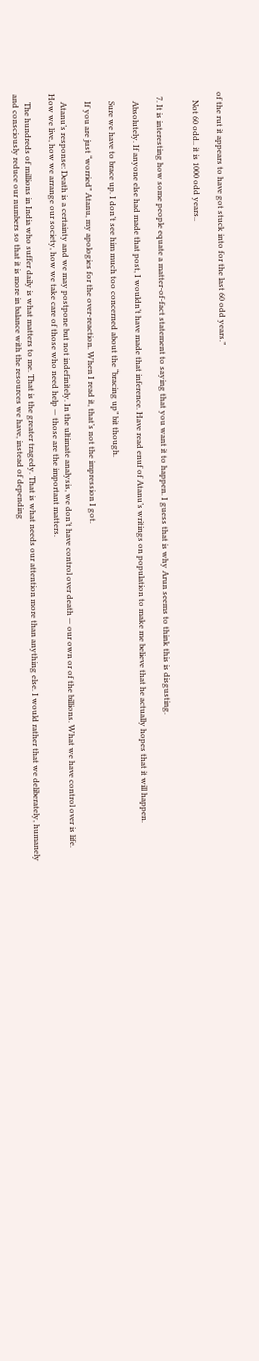of the rut it appears to have got stuck into for the last 60 odd years.”

    Not 60 odd.. it is 1000 odd years..


  7. It is interesting how some people equate a matter-of-fact statement to saying that you want it to happen. I guess that is why Arun seems to think this is disgusting.

    Absolutely. If anyone else had made that post, I wouldn’t have made that inference. Have read enuf of Atanu’s writings on population to make me believe that he actually hopes that it will happen.

    Sure we have to brace up. I don’t see him much too concerned about the “bracing up” bit though.

    If you are just “worried” Atanu, my apologies for the over-reaction. When I read it, that’s not the impression I got.

    Atanu’s response: Death is a certainty and we may postpone but not indefinitely. In the ultimate analysis, we don’t have control over death — our own or of the billions. What we have control over is life. How we live, how we arrange our society, how we take care of those who need help — those are the important matters.

    The hundreds of millions in India who suffer daily is what matters to me. That is the greater tragedy. That is what needs our attention more than anything else. I would rather that we deliberately, humanely and consciously reduce our numbers so that it is more in balance with the resources we have, instead of depending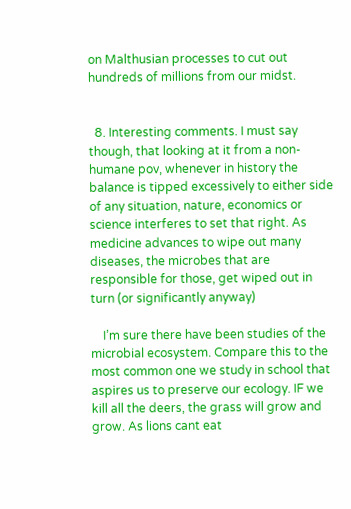on Malthusian processes to cut out hundreds of millions from our midst.


  8. Interesting comments. I must say though, that looking at it from a non-humane pov, whenever in history the balance is tipped excessively to either side of any situation, nature, economics or science interferes to set that right. As medicine advances to wipe out many diseases, the microbes that are responsible for those, get wiped out in turn (or significantly anyway)

    I’m sure there have been studies of the microbial ecosystem. Compare this to the most common one we study in school that aspires us to preserve our ecology. IF we kill all the deers, the grass will grow and grow. As lions cant eat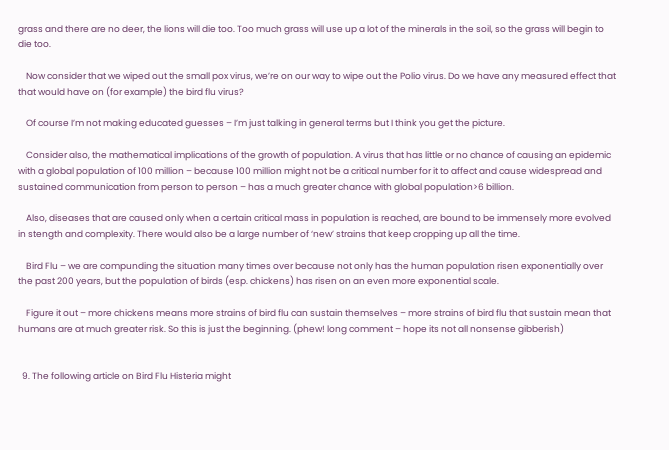grass and there are no deer, the lions will die too. Too much grass will use up a lot of the minerals in the soil, so the grass will begin to die too.

    Now consider that we wiped out the small pox virus, we’re on our way to wipe out the Polio virus. Do we have any measured effect that that would have on (for example) the bird flu virus?

    Of course I’m not making educated guesses – I’m just talking in general terms but I think you get the picture.

    Consider also, the mathematical implications of the growth of population. A virus that has little or no chance of causing an epidemic with a global population of 100 million – because 100 million might not be a critical number for it to affect and cause widespread and sustained communication from person to person – has a much greater chance with global population>6 billion.

    Also, diseases that are caused only when a certain critical mass in population is reached, are bound to be immensely more evolved in stength and complexity. There would also be a large number of ‘new’ strains that keep cropping up all the time.

    Bird Flu – we are compunding the situation many times over because not only has the human population risen exponentially over the past 200 years, but the population of birds (esp. chickens) has risen on an even more exponential scale.

    Figure it out – more chickens means more strains of bird flu can sustain themselves – more strains of bird flu that sustain mean that humans are at much greater risk. So this is just the beginning. (phew! long comment – hope its not all nonsense gibberish)


  9. The following article on Bird Flu Histeria might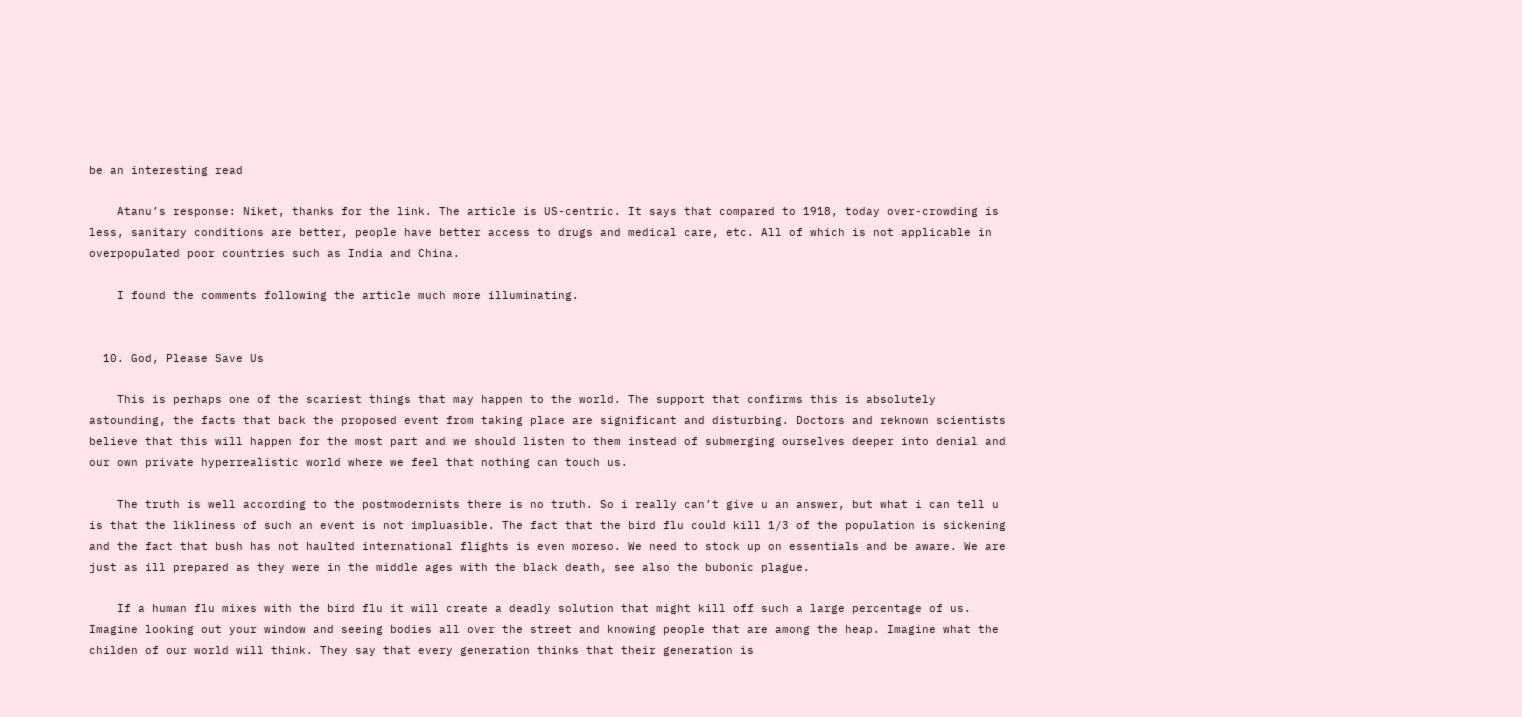be an interesting read

    Atanu’s response: Niket, thanks for the link. The article is US-centric. It says that compared to 1918, today over-crowding is less, sanitary conditions are better, people have better access to drugs and medical care, etc. All of which is not applicable in overpopulated poor countries such as India and China.

    I found the comments following the article much more illuminating.


  10. God, Please Save Us

    This is perhaps one of the scariest things that may happen to the world. The support that confirms this is absolutely astounding, the facts that back the proposed event from taking place are significant and disturbing. Doctors and reknown scientists believe that this will happen for the most part and we should listen to them instead of submerging ourselves deeper into denial and our own private hyperrealistic world where we feel that nothing can touch us.

    The truth is well according to the postmodernists there is no truth. So i really can’t give u an answer, but what i can tell u is that the likliness of such an event is not impluasible. The fact that the bird flu could kill 1/3 of the population is sickening and the fact that bush has not haulted international flights is even moreso. We need to stock up on essentials and be aware. We are just as ill prepared as they were in the middle ages with the black death, see also the bubonic plague.

    If a human flu mixes with the bird flu it will create a deadly solution that might kill off such a large percentage of us. Imagine looking out your window and seeing bodies all over the street and knowing people that are among the heap. Imagine what the childen of our world will think. They say that every generation thinks that their generation is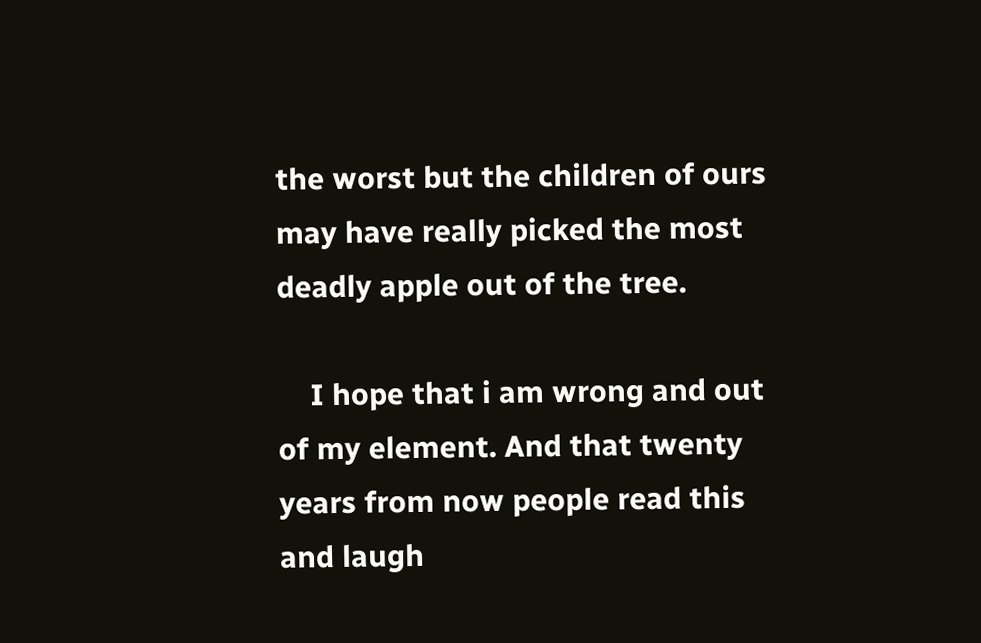the worst but the children of ours may have really picked the most deadly apple out of the tree.

    I hope that i am wrong and out of my element. And that twenty years from now people read this and laugh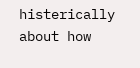histerically about how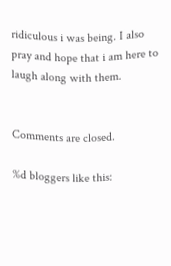ridiculous i was being. I also pray and hope that i am here to laugh along with them.


Comments are closed.

%d bloggers like this: